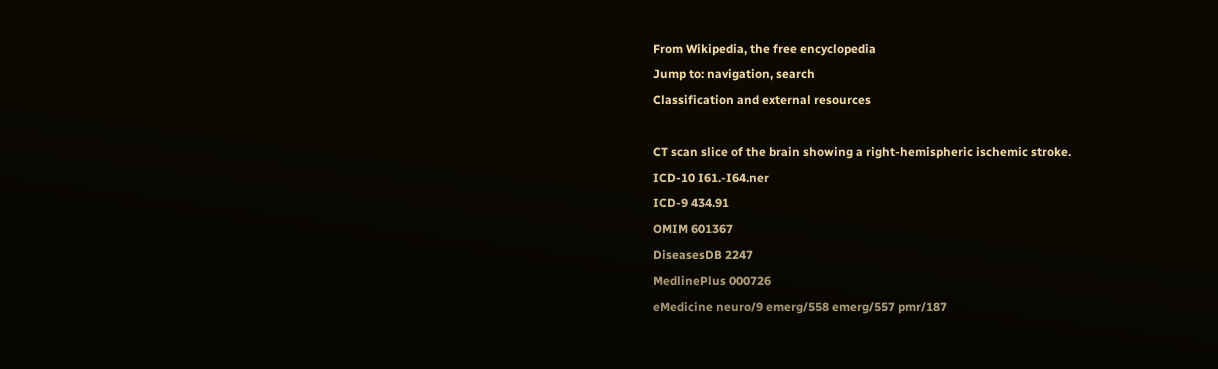From Wikipedia, the free encyclopedia
Jump to: navigation, search
Classification and external resources

CT scan slice of the brain showing a right-hemispheric ischemic stroke.
ICD-10 I61.-I64.ner
ICD-9 434.91
OMIM 601367
DiseasesDB 2247
MedlinePlus 000726
eMedicine neuro/9 emerg/558 emerg/557 pmr/187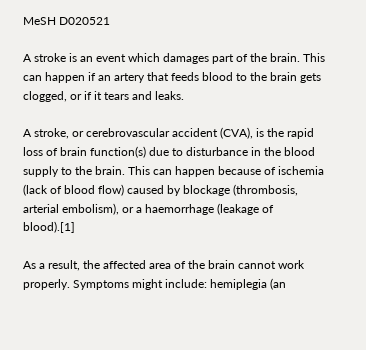MeSH D020521

A stroke is an event which damages part of the brain. This can happen if an artery that feeds blood to the brain gets clogged, or if it tears and leaks.

A stroke, or cerebrovascular accident (CVA), is the rapid loss of brain function(s) due to disturbance in the blood supply to the brain. This can happen because of ischemia (lack of blood flow) caused by blockage (thrombosis, arterial embolism), or a haemorrhage (leakage of blood).[1]

As a result, the affected area of the brain cannot work properly. Symptoms might include: hemiplegia (an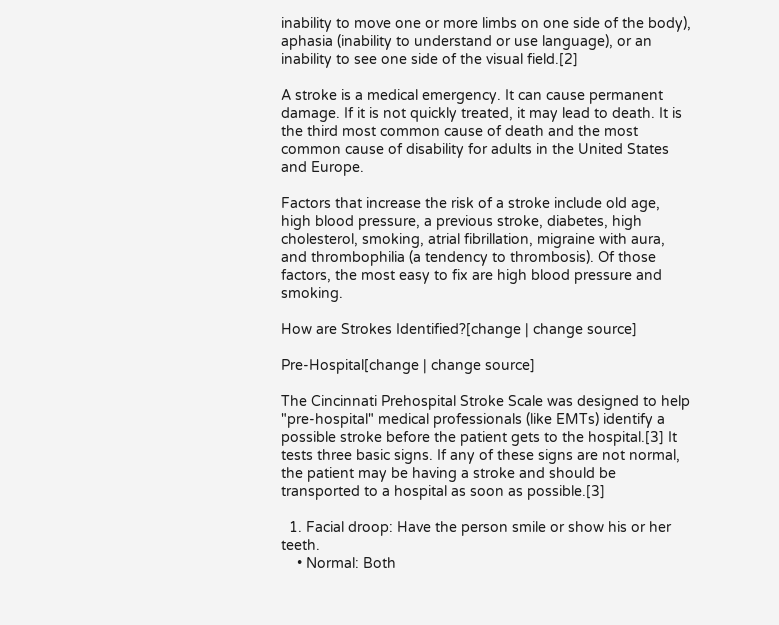inability to move one or more limbs on one side of the body), aphasia (inability to understand or use language), or an inability to see one side of the visual field.[2]

A stroke is a medical emergency. It can cause permanent damage. If it is not quickly treated, it may lead to death. It is the third most common cause of death and the most common cause of disability for adults in the United States and Europe.

Factors that increase the risk of a stroke include old age, high blood pressure, a previous stroke, diabetes, high cholesterol, smoking, atrial fibrillation, migraine with aura, and thrombophilia (a tendency to thrombosis). Of those factors, the most easy to fix are high blood pressure and smoking.

How are Strokes Identified?[change | change source]

Pre-Hospital[change | change source]

The Cincinnati Prehospital Stroke Scale was designed to help "pre-hospital" medical professionals (like EMTs) identify a possible stroke before the patient gets to the hospital.[3] It tests three basic signs. If any of these signs are not normal, the patient may be having a stroke and should be transported to a hospital as soon as possible.[3]

  1. Facial droop: Have the person smile or show his or her teeth.
    • Normal: Both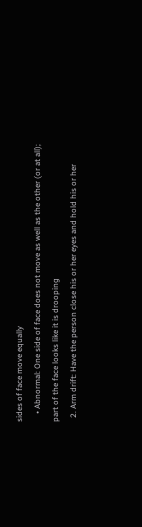sides of face move equally
    • Abnormal: One side of face does not move as well as the other (or at all); part of the face looks like it is drooping
  2. Arm drift: Have the person close his or her eyes and hold his or her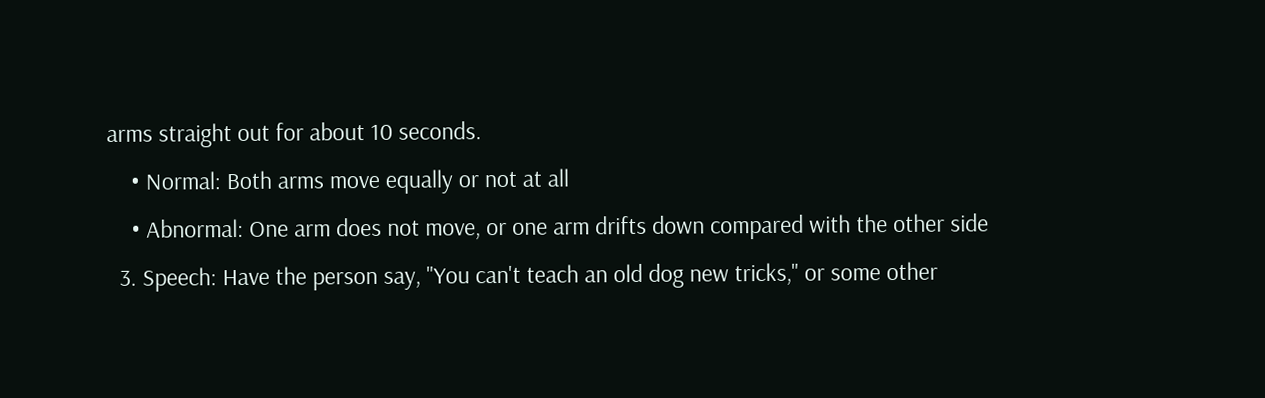arms straight out for about 10 seconds.
    • Normal: Both arms move equally or not at all
    • Abnormal: One arm does not move, or one arm drifts down compared with the other side
  3. Speech: Have the person say, "You can't teach an old dog new tricks," or some other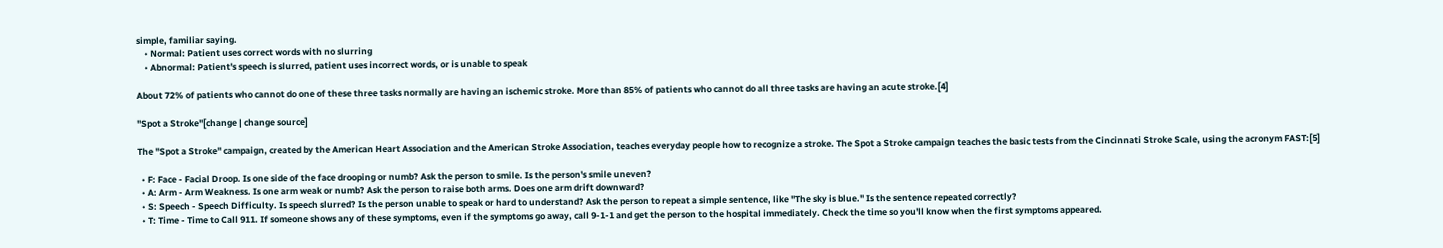simple, familiar saying.
    • Normal: Patient uses correct words with no slurring
    • Abnormal: Patient's speech is slurred, patient uses incorrect words, or is unable to speak

About 72% of patients who cannot do one of these three tasks normally are having an ischemic stroke. More than 85% of patients who cannot do all three tasks are having an acute stroke.[4]

"Spot a Stroke"[change | change source]

The "Spot a Stroke" campaign, created by the American Heart Association and the American Stroke Association, teaches everyday people how to recognize a stroke. The Spot a Stroke campaign teaches the basic tests from the Cincinnati Stroke Scale, using the acronym FAST:[5]

  • F: Face - Facial Droop. Is one side of the face drooping or numb? Ask the person to smile. Is the person's smile uneven?
  • A: Arm - Arm Weakness. Is one arm weak or numb? Ask the person to raise both arms. Does one arm drift downward?
  • S: Speech - Speech Difficulty. Is speech slurred? Is the person unable to speak or hard to understand? Ask the person to repeat a simple sentence, like "The sky is blue." Is the sentence repeated correctly?
  • T: Time - Time to Call 911. If someone shows any of these symptoms, even if the symptoms go away, call 9-1-1 and get the person to the hospital immediately. Check the time so you'll know when the first symptoms appeared.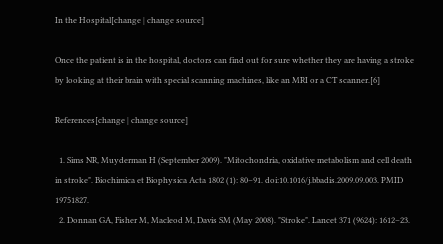In the Hospital[change | change source]

Once the patient is in the hospital, doctors can find out for sure whether they are having a stroke by looking at their brain with special scanning machines, like an MRI or a CT scanner.[6]

References[change | change source]

  1. Sims NR, Muyderman H (September 2009). "Mitochondria, oxidative metabolism and cell death in stroke". Biochimica et Biophysica Acta 1802 (1): 80–91. doi:10.1016/j.bbadis.2009.09.003. PMID 19751827.
  2. Donnan GA, Fisher M, Macleod M, Davis SM (May 2008). "Stroke". Lancet 371 (9624): 1612–23.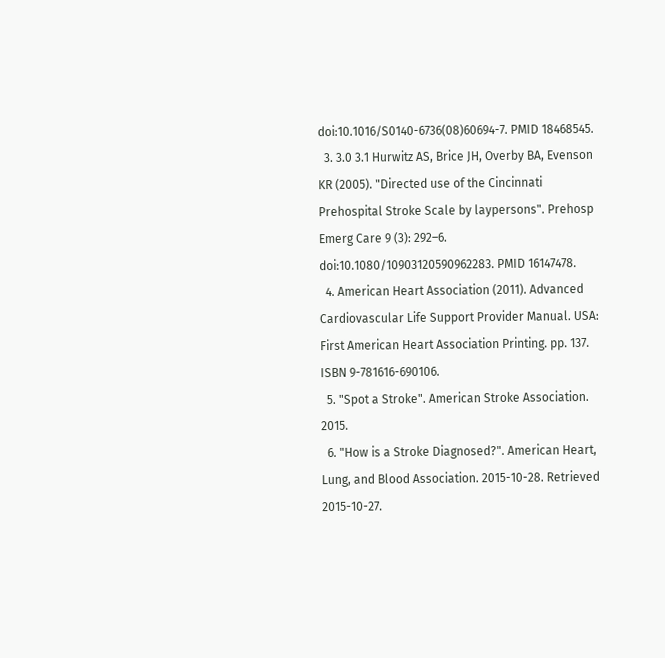doi:10.1016/S0140-6736(08)60694-7. PMID 18468545.
  3. 3.0 3.1 Hurwitz AS, Brice JH, Overby BA, Evenson KR (2005). "Directed use of the Cincinnati Prehospital Stroke Scale by laypersons". Prehosp Emerg Care 9 (3): 292–6. doi:10.1080/10903120590962283. PMID 16147478.
  4. American Heart Association (2011). Advanced Cardiovascular Life Support Provider Manual. USA: First American Heart Association Printing. pp. 137. ISBN 9-781616-690106.
  5. "Spot a Stroke". American Stroke Association. 2015.
  6. "How is a Stroke Diagnosed?". American Heart, Lung, and Blood Association. 2015-10-28. Retrieved 2015-10-27.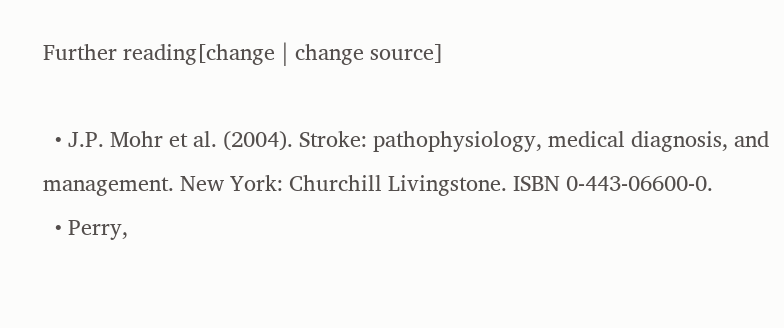Further reading[change | change source]

  • J.P. Mohr et al. (2004). Stroke: pathophysiology, medical diagnosis, and management. New York: Churchill Livingstone. ISBN 0-443-06600-0.
  • Perry,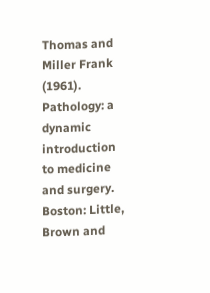Thomas and Miller Frank (1961). Pathology: a dynamic introduction to medicine and surgery. Boston: Little, Brown and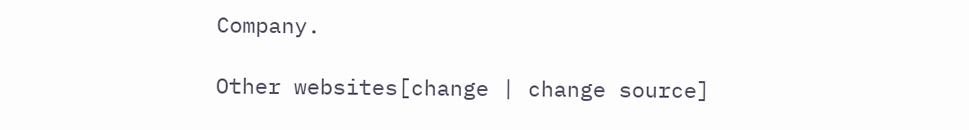Company.

Other websites[change | change source]